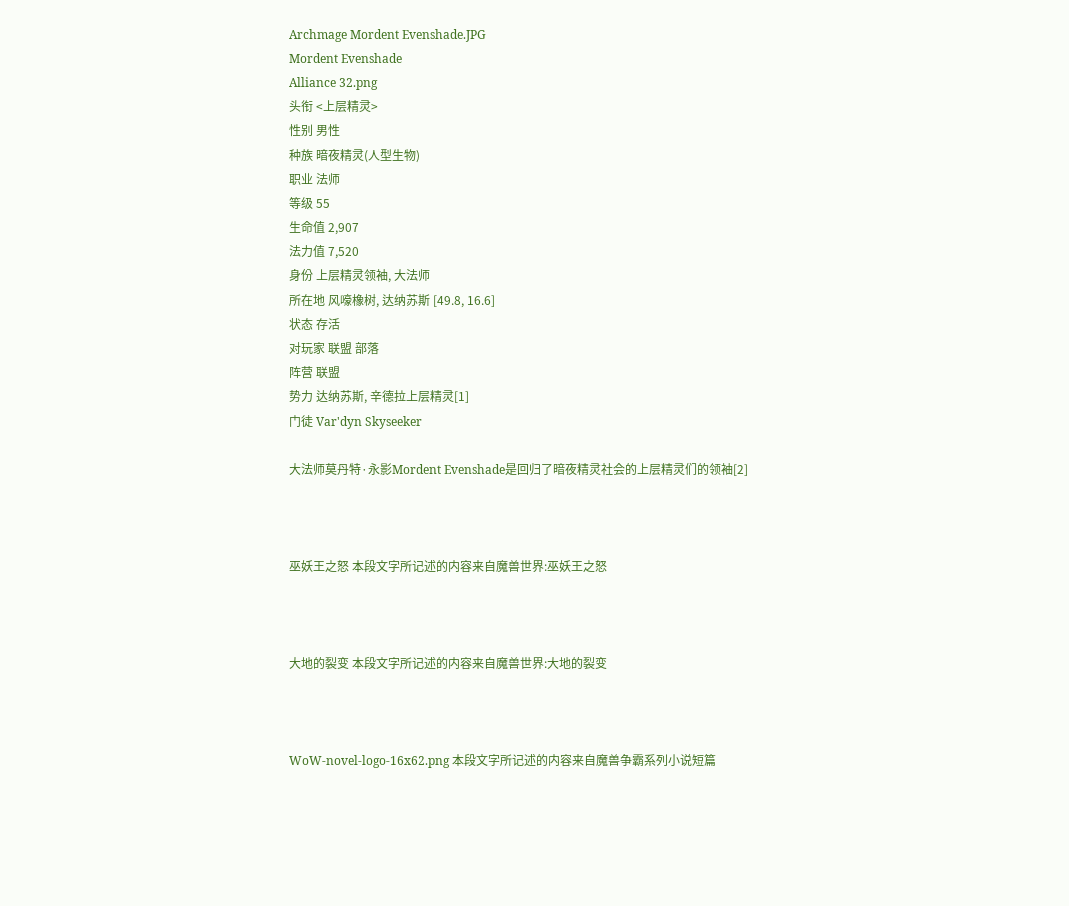Archmage Mordent Evenshade.JPG
Mordent Evenshade
Alliance 32.png
头衔 <上层精灵>
性别 男性
种族 暗夜精灵(人型生物)
职业 法师
等级 55
生命值 2,907
法力值 7,520
身份 上层精灵领袖, 大法师
所在地 风嚎橡树, 达纳苏斯 [49.8, 16.6]
状态 存活
对玩家 联盟 部落
阵营 联盟
势力 达纳苏斯, 辛德拉上层精灵[1]
门徒 Var'dyn Skyseeker

大法师莫丹特·永影Mordent Evenshade是回归了暗夜精灵社会的上层精灵们的领袖[2]



巫妖王之怒 本段文字所记述的内容来自魔兽世界:巫妖王之怒



大地的裂变 本段文字所记述的内容来自魔兽世界:大地的裂变



WoW-novel-logo-16x62.png 本段文字所记述的内容来自魔兽争霸系列小说短篇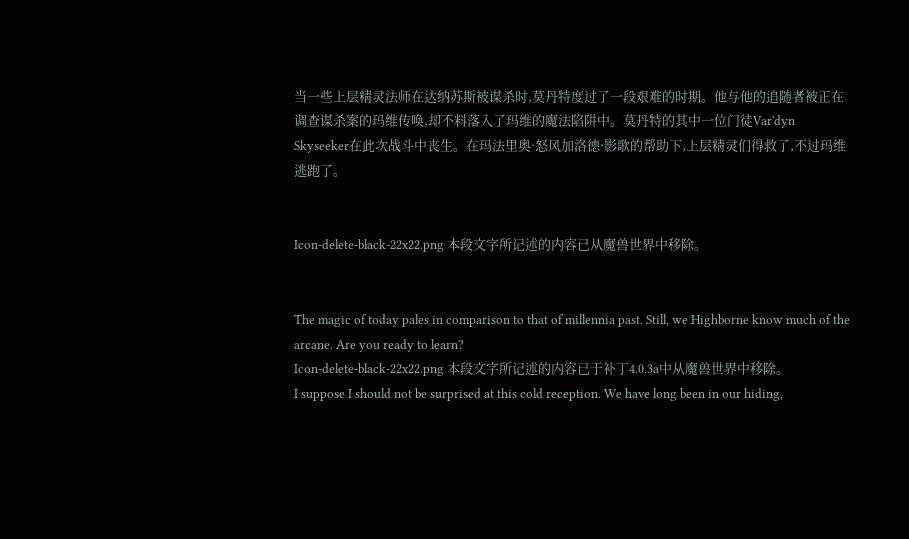当一些上层精灵法师在达纳苏斯被谋杀时,莫丹特度过了一段艰难的时期。他与他的追随者被正在调查谋杀案的玛维传唤,却不料落入了玛维的魔法陷阱中。莫丹特的其中一位门徒Var'dyn Skyseeker在此次战斗中丧生。在玛法里奥·怒风加洛德·影歌的帮助下,上层精灵们得救了,不过玛维逃跑了。


Icon-delete-black-22x22.png 本段文字所记述的内容已从魔兽世界中移除。


The magic of today pales in comparison to that of millennia past. Still, we Highborne know much of the arcane. Are you ready to learn?
Icon-delete-black-22x22.png 本段文字所记述的内容已于补丁4.0.3a中从魔兽世界中移除。
I suppose I should not be surprised at this cold reception. We have long been in our hiding,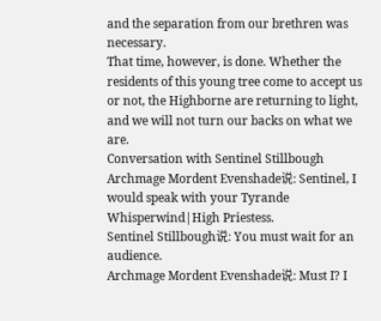and the separation from our brethren was necessary.
That time, however, is done. Whether the residents of this young tree come to accept us or not, the Highborne are returning to light, and we will not turn our backs on what we are.
Conversation with Sentinel Stillbough
Archmage Mordent Evenshade说: Sentinel, I would speak with your Tyrande Whisperwind|High Priestess.
Sentinel Stillbough说: You must wait for an audience.
Archmage Mordent Evenshade说: Must I? I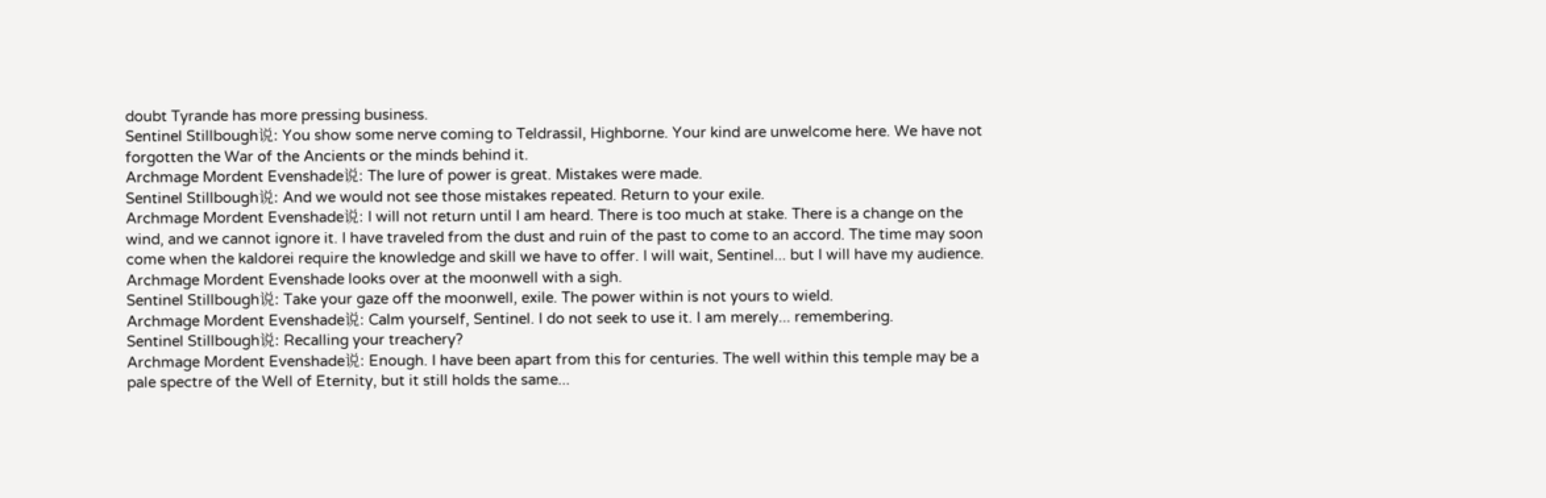doubt Tyrande has more pressing business.
Sentinel Stillbough说: You show some nerve coming to Teldrassil, Highborne. Your kind are unwelcome here. We have not forgotten the War of the Ancients or the minds behind it.
Archmage Mordent Evenshade说: The lure of power is great. Mistakes were made.
Sentinel Stillbough说: And we would not see those mistakes repeated. Return to your exile.
Archmage Mordent Evenshade说: I will not return until I am heard. There is too much at stake. There is a change on the wind, and we cannot ignore it. I have traveled from the dust and ruin of the past to come to an accord. The time may soon come when the kaldorei require the knowledge and skill we have to offer. I will wait, Sentinel... but I will have my audience.
Archmage Mordent Evenshade looks over at the moonwell with a sigh.
Sentinel Stillbough说: Take your gaze off the moonwell, exile. The power within is not yours to wield.
Archmage Mordent Evenshade说: Calm yourself, Sentinel. I do not seek to use it. I am merely... remembering.
Sentinel Stillbough说: Recalling your treachery?
Archmage Mordent Evenshade说: Enough. I have been apart from this for centuries. The well within this temple may be a pale spectre of the Well of Eternity, but it still holds the same...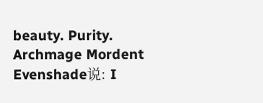beauty. Purity.
Archmage Mordent Evenshade说: I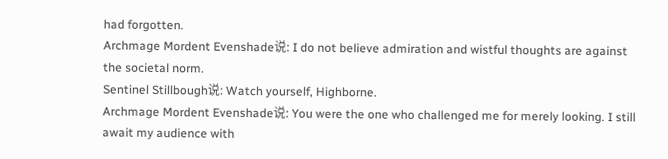had forgotten.
Archmage Mordent Evenshade说: I do not believe admiration and wistful thoughts are against the societal norm.
Sentinel Stillbough说: Watch yourself, Highborne.
Archmage Mordent Evenshade说: You were the one who challenged me for merely looking. I still await my audience with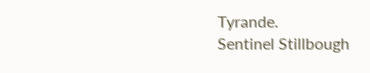Tyrande.
Sentinel Stillbough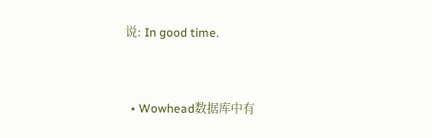说: In good time.


  • Wowhead数据库中有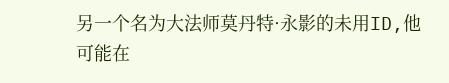另一个名为大法师莫丹特·永影的未用ID,他可能在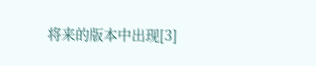将来的版本中出现[3]